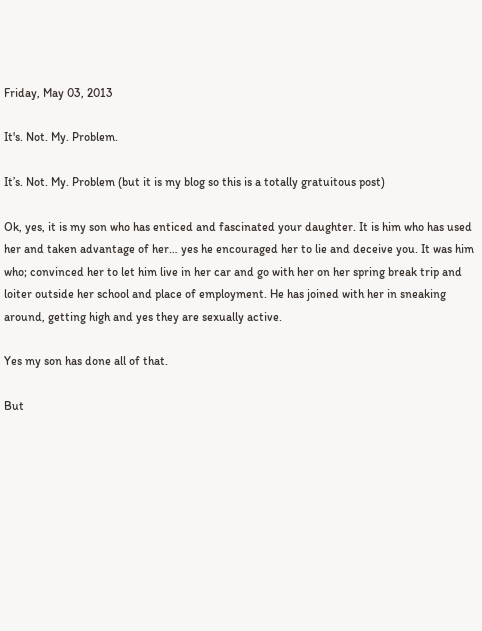Friday, May 03, 2013

It's. Not. My. Problem.

It’s. Not. My. Problem (but it is my blog so this is a totally gratuitous post)

Ok, yes, it is my son who has enticed and fascinated your daughter. It is him who has used her and taken advantage of her… yes he encouraged her to lie and deceive you. It was him who; convinced her to let him live in her car and go with her on her spring break trip and loiter outside her school and place of employment. He has joined with her in sneaking around, getting high and yes they are sexually active.

Yes my son has done all of that.

But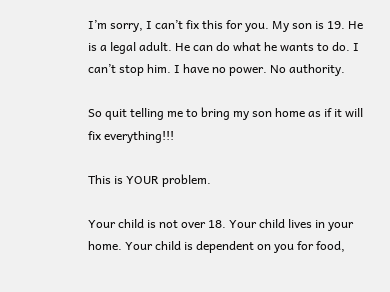I’m sorry, I can’t fix this for you. My son is 19. He is a legal adult. He can do what he wants to do. I can’t stop him. I have no power. No authority.

So quit telling me to bring my son home as if it will fix everything!!!

This is YOUR problem.

Your child is not over 18. Your child lives in your home. Your child is dependent on you for food,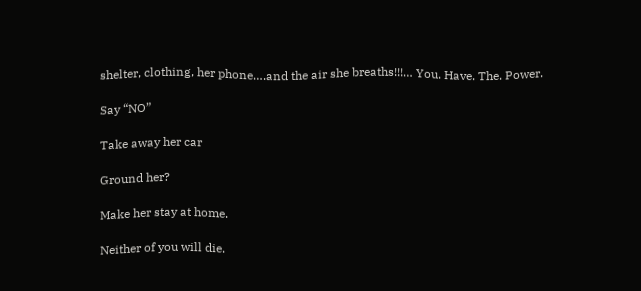shelter, clothing, her phone….and the air she breaths!!!… You. Have. The. Power.

Say “NO”

Take away her car

Ground her?

Make her stay at home.

Neither of you will die.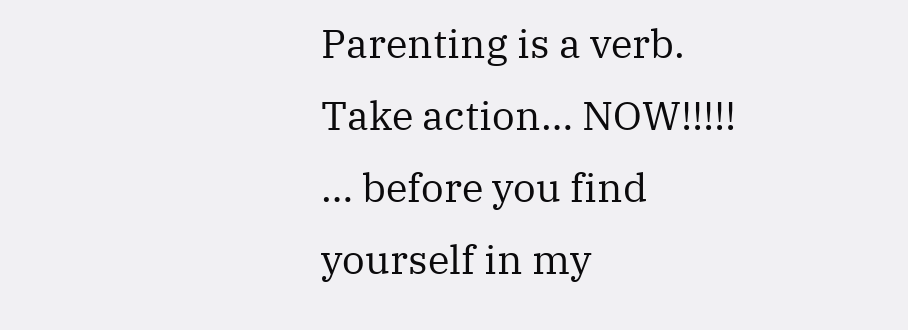Parenting is a verb. Take action… NOW!!!!! … before you find yourself in my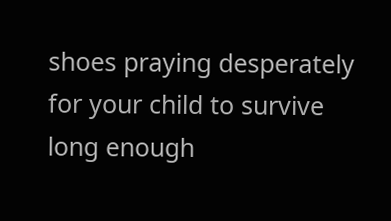shoes praying desperately for your child to survive long enough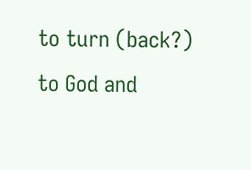to turn (back?) to God and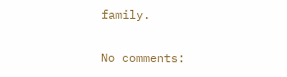family.

No comments: